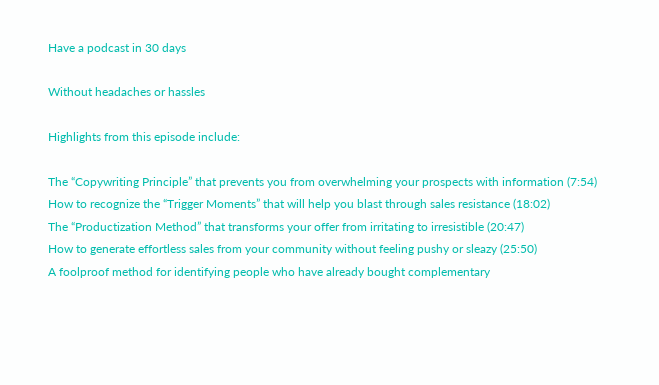Have a podcast in 30 days

Without headaches or hassles

Highlights from this episode include:

The “Copywriting Principle” that prevents you from overwhelming your prospects with information (7:54)
How to recognize the “Trigger Moments” that will help you blast through sales resistance (18:02)
The “Productization Method” that transforms your offer from irritating to irresistible (20:47)
How to generate effortless sales from your community without feeling pushy or sleazy (25:50)
A foolproof method for identifying people who have already bought complementary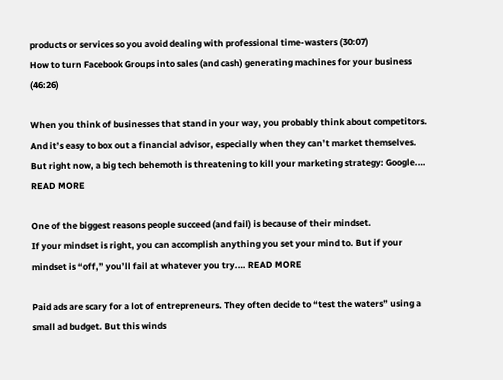products or services so you avoid dealing with professional time-wasters (30:07)
How to turn Facebook Groups into sales (and cash) generating machines for your business (46:26)

When you think of businesses that stand in your way, you probably think about competitors. And it’s easy to box out a financial advisor, especially when they can’t market themselves.
But right now, a big tech behemoth is threatening to kill your marketing strategy: Google.… READ MORE

One of the biggest reasons people succeed (and fail) is because of their mindset.
If your mindset is right, you can accomplish anything you set your mind to. But if your mindset is “off,” you’ll fail at whatever you try.… READ MORE

Paid ads are scary for a lot of entrepreneurs. They often decide to “test the waters” using a small ad budget. But this winds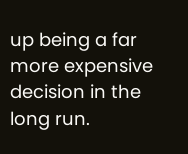up being a far more expensive decision in the long run.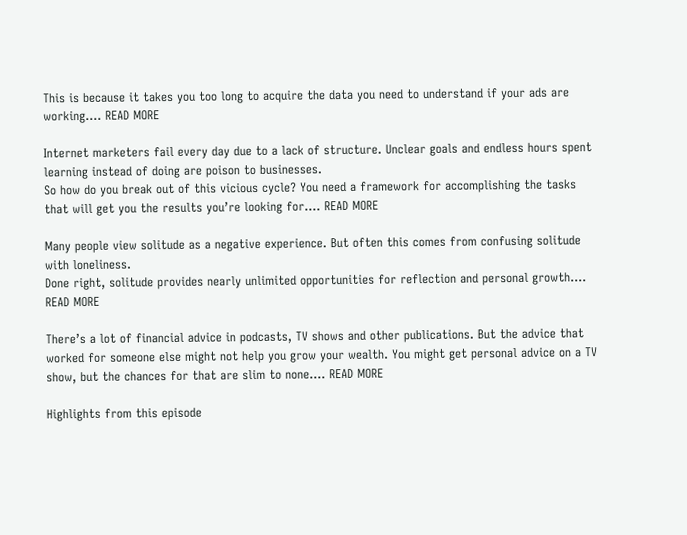This is because it takes you too long to acquire the data you need to understand if your ads are working.… READ MORE

Internet marketers fail every day due to a lack of structure. Unclear goals and endless hours spent learning instead of doing are poison to businesses.
So how do you break out of this vicious cycle? You need a framework for accomplishing the tasks that will get you the results you’re looking for.… READ MORE

Many people view solitude as a negative experience. But often this comes from confusing solitude with loneliness.
Done right, solitude provides nearly unlimited opportunities for reflection and personal growth.… READ MORE

There’s a lot of financial advice in podcasts, TV shows and other publications. But the advice that worked for someone else might not help you grow your wealth. You might get personal advice on a TV show, but the chances for that are slim to none.… READ MORE

Highlights from this episode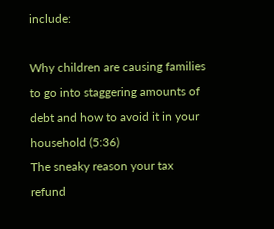include:

Why children are causing families to go into staggering amounts of debt and how to avoid it in your household (5:36)
The sneaky reason your tax refund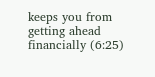keeps you from getting ahead financially (6:25)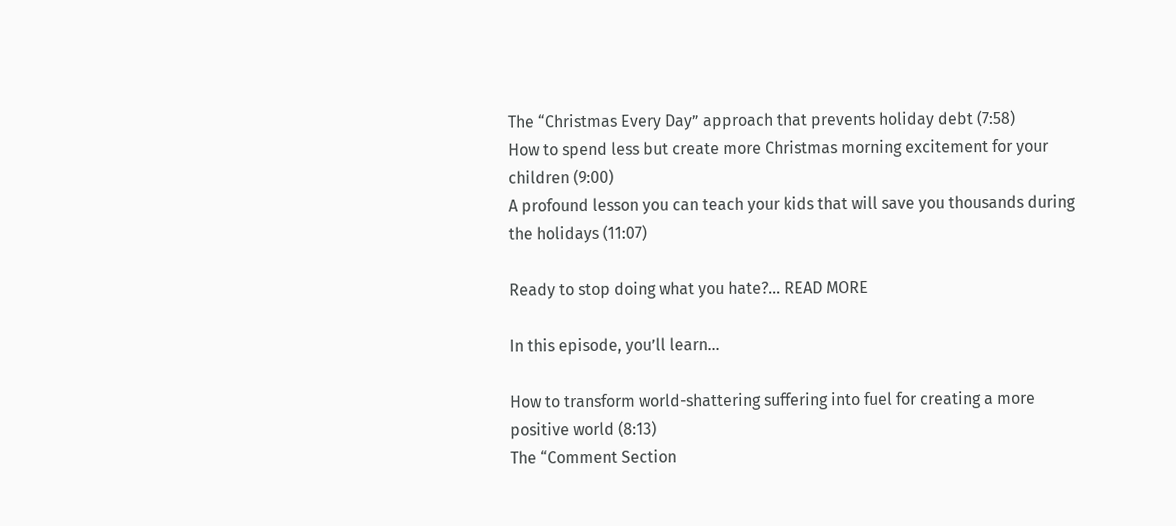The “Christmas Every Day” approach that prevents holiday debt (7:58)
How to spend less but create more Christmas morning excitement for your children (9:00)
A profound lesson you can teach your kids that will save you thousands during the holidays (11:07)

Ready to stop doing what you hate?… READ MORE

In this episode, you’ll learn…

How to transform world-shattering suffering into fuel for creating a more positive world (8:13)
The “Comment Section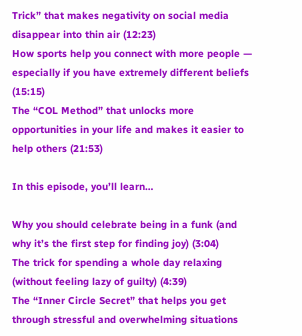Trick” that makes negativity on social media disappear into thin air (12:23)
How sports help you connect with more people — especially if you have extremely different beliefs (15:15)
The “COL Method” that unlocks more opportunities in your life and makes it easier to help others (21:53)

In this episode, you’ll learn…

Why you should celebrate being in a funk (and why it’s the first step for finding joy) (3:04)
The trick for spending a whole day relaxing (without feeling lazy of guilty) (4:39)
The “Inner Circle Secret” that helps you get through stressful and overwhelming situations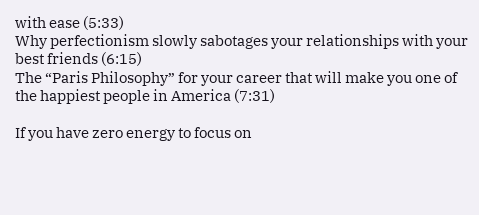with ease (5:33)
Why perfectionism slowly sabotages your relationships with your best friends (6:15)
The “Paris Philosophy” for your career that will make you one of the happiest people in America (7:31)

If you have zero energy to focus on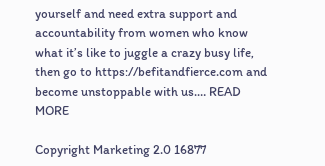yourself and need extra support and accountability from women who know what it’s like to juggle a crazy busy life, then go to https://befitandfierce.com and become unstoppable with us.… READ MORE

Copyright Marketing 2.0 16877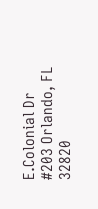E.Colonial Dr #203 Orlando, FL 32820